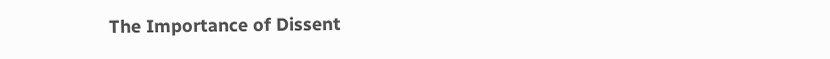The Importance of Dissent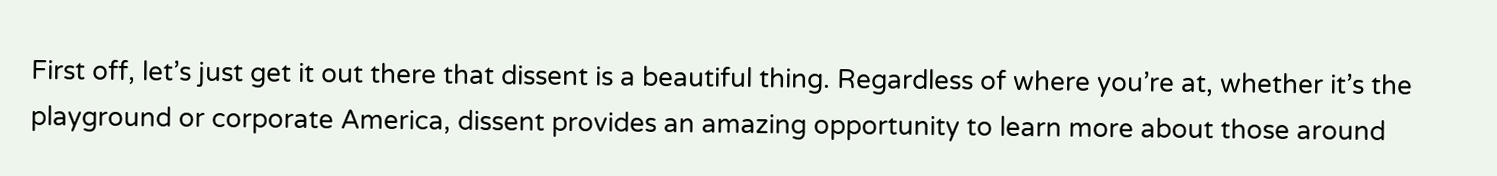First off, let’s just get it out there that dissent is a beautiful thing. Regardless of where you’re at, whether it’s the playground or corporate America, dissent provides an amazing opportunity to learn more about those around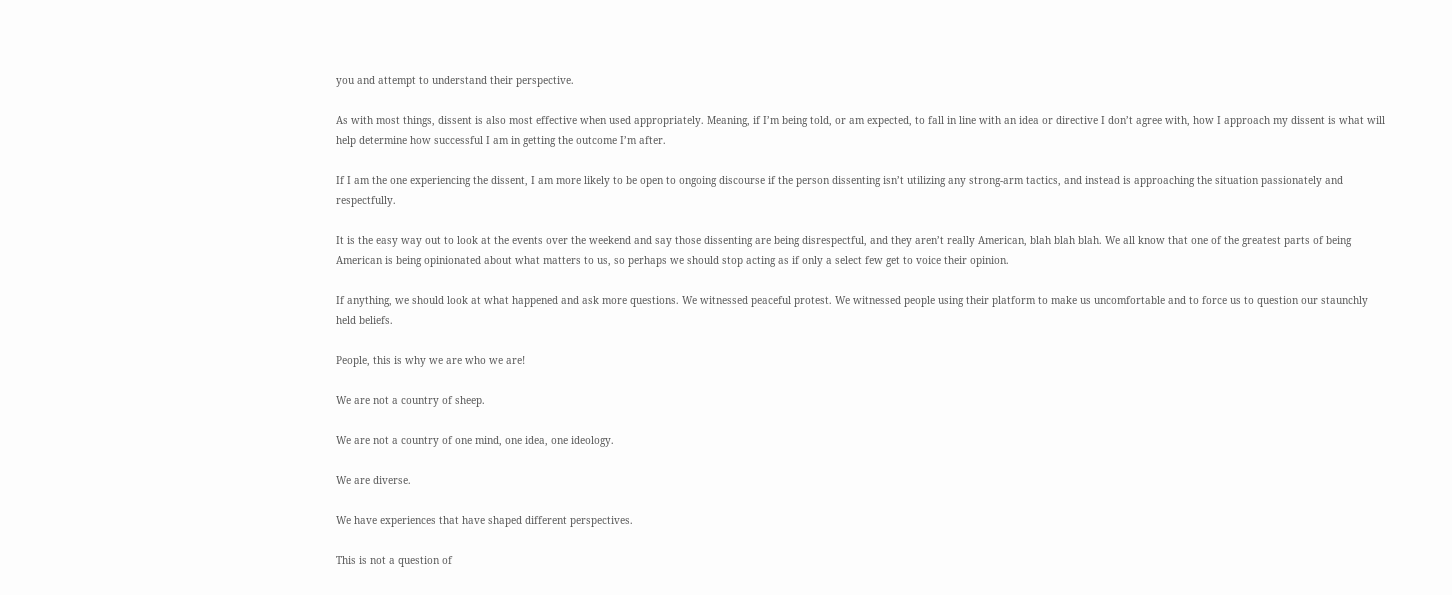you and attempt to understand their perspective.

As with most things, dissent is also most effective when used appropriately. Meaning, if I’m being told, or am expected, to fall in line with an idea or directive I don’t agree with, how I approach my dissent is what will help determine how successful I am in getting the outcome I’m after.

If I am the one experiencing the dissent, I am more likely to be open to ongoing discourse if the person dissenting isn’t utilizing any strong-arm tactics, and instead is approaching the situation passionately and respectfully.

It is the easy way out to look at the events over the weekend and say those dissenting are being disrespectful, and they aren’t really American, blah blah blah. We all know that one of the greatest parts of being American is being opinionated about what matters to us, so perhaps we should stop acting as if only a select few get to voice their opinion.

If anything, we should look at what happened and ask more questions. We witnessed peaceful protest. We witnessed people using their platform to make us uncomfortable and to force us to question our staunchly held beliefs.

People, this is why we are who we are!

We are not a country of sheep.

We are not a country of one mind, one idea, one ideology.

We are diverse.

We have experiences that have shaped different perspectives.

This is not a question of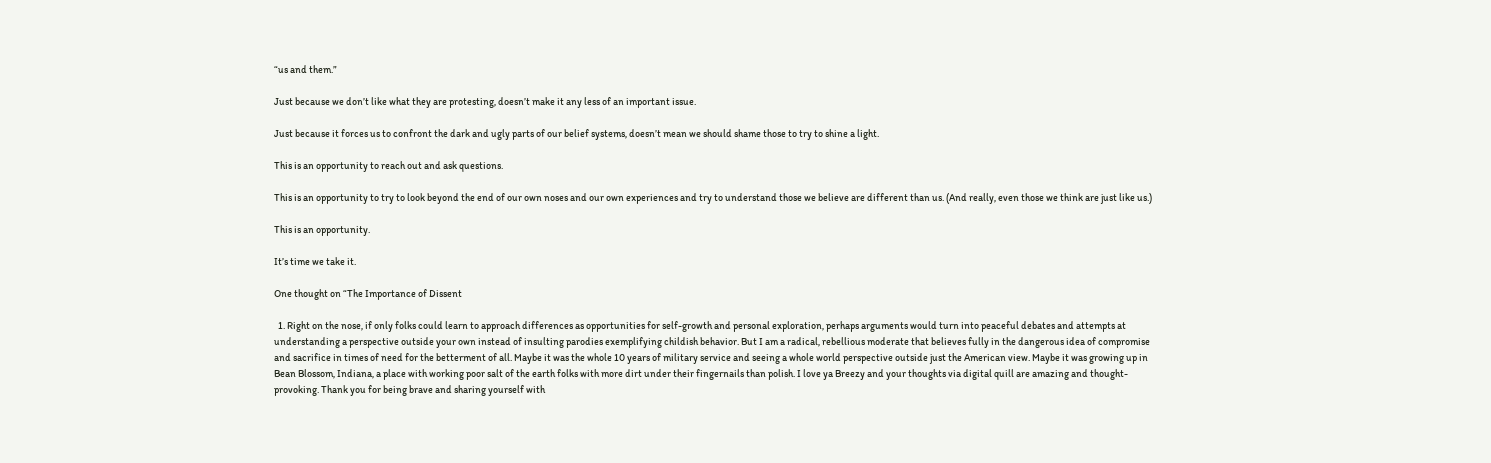“us and them.”

Just because we don’t like what they are protesting, doesn’t make it any less of an important issue.

Just because it forces us to confront the dark and ugly parts of our belief systems, doesn’t mean we should shame those to try to shine a light.

This is an opportunity to reach out and ask questions.

This is an opportunity to try to look beyond the end of our own noses and our own experiences and try to understand those we believe are different than us. (And really, even those we think are just like us.)

This is an opportunity.

It’s time we take it.

One thought on “The Importance of Dissent

  1. Right on the nose, if only folks could learn to approach differences as opportunities for self-growth and personal exploration, perhaps arguments would turn into peaceful debates and attempts at understanding a perspective outside your own instead of insulting parodies exemplifying childish behavior. But I am a radical, rebellious moderate that believes fully in the dangerous idea of compromise and sacrifice in times of need for the betterment of all. Maybe it was the whole 10 years of military service and seeing a whole world perspective outside just the American view. Maybe it was growing up in Bean Blossom, Indiana, a place with working poor salt of the earth folks with more dirt under their fingernails than polish. I love ya Breezy and your thoughts via digital quill are amazing and thought-provoking. Thank you for being brave and sharing yourself with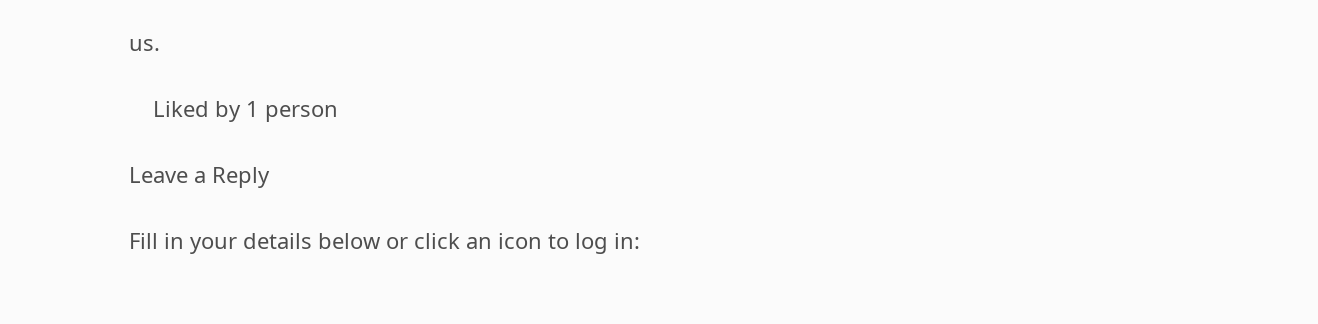us.

    Liked by 1 person

Leave a Reply

Fill in your details below or click an icon to log in: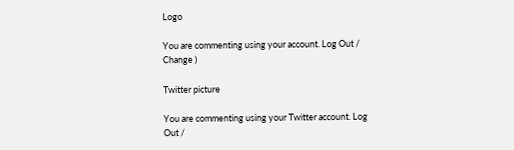Logo

You are commenting using your account. Log Out / Change )

Twitter picture

You are commenting using your Twitter account. Log Out /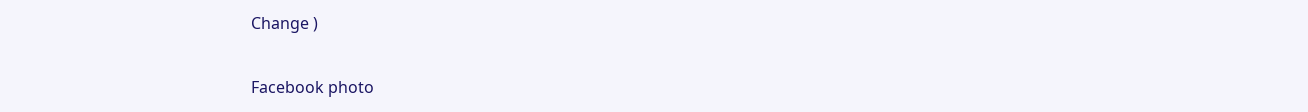Change )

Facebook photo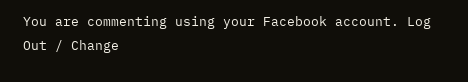You are commenting using your Facebook account. Log Out / Change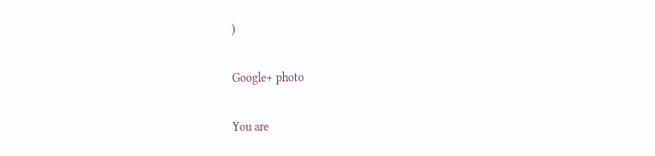)

Google+ photo

You are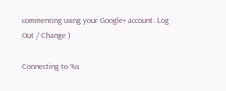commenting using your Google+ account. Log Out / Change )

Connecting to %s